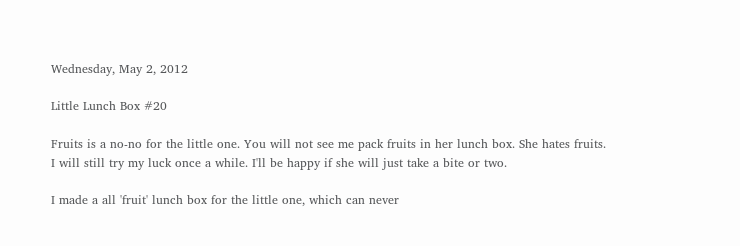Wednesday, May 2, 2012

Little Lunch Box #20

Fruits is a no-no for the little one. You will not see me pack fruits in her lunch box. She hates fruits. I will still try my luck once a while. I'll be happy if she will just take a bite or two.

I made a all 'fruit' lunch box for the little one, which can never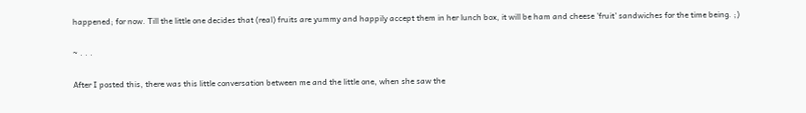happened; for now. Till the little one decides that (real) fruits are yummy and happily accept them in her lunch box, it will be ham and cheese 'fruit' sandwiches for the time being. ;)

~ . . .

After I posted this, there was this little conversation between me and the little one, when she saw the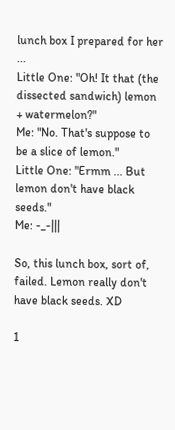lunch box I prepared for her ...
Little One: "Oh! It that (the dissected sandwich) lemon + watermelon?"
Me: "No. That's suppose to be a slice of lemon."
Little One: "Ermm ... But lemon don't have black seeds."
Me: -_-|||

So, this lunch box, sort of, failed. Lemon really don't have black seeds. XD

1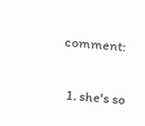comment:

  1. she's so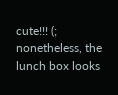cute!!! (; nonetheless, the lunch box looks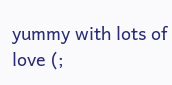yummy with lots of love (;